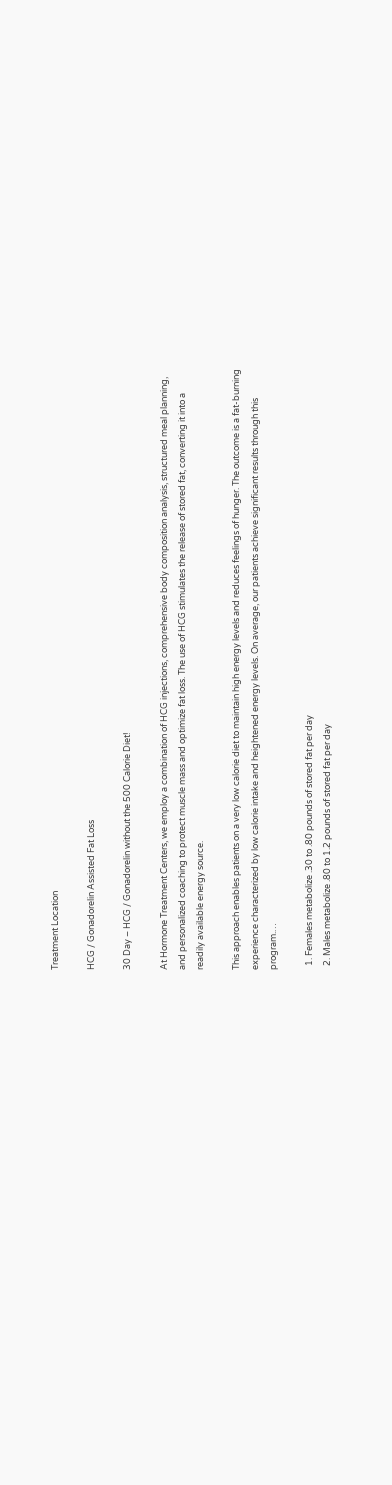Treatment Location

HCG / Gonadorelin Assisted Fat Loss

30 Day – HCG / Gonadorelin without the 500 Calorie Diet!

At Hormone Treatment Centers, we employ a combination of HCG injections, comprehensive body composition analysis, structured meal planning, and personalized coaching to protect muscle mass and optimize fat loss. The use of HCG stimulates the release of stored fat, converting it into a readily available energy source.

This approach enables patients on a very low calorie diet to maintain high energy levels and reduces feelings of hunger. The outcome is a fat-burning experience characterized by low calorie intake and heightened energy levels. On average, our patients achieve significant results through this program.…

  1. Females metabolize .30 to .80 pounds of stored fat per day
  2. Males metabolize .80 to 1.2 pounds of stored fat per day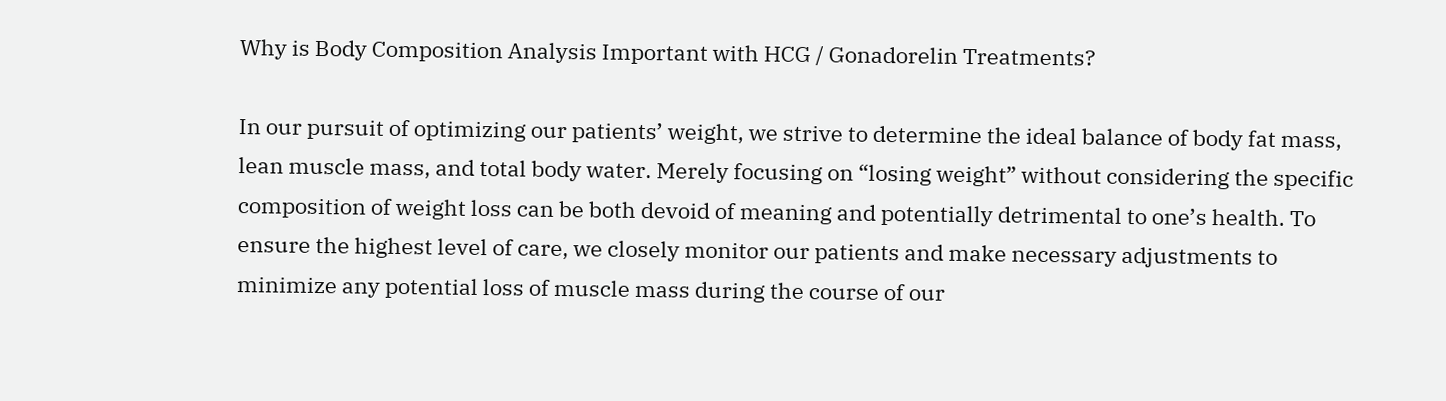Why is Body Composition Analysis Important with HCG / Gonadorelin Treatments?

In our pursuit of optimizing our patients’ weight, we strive to determine the ideal balance of body fat mass, lean muscle mass, and total body water. Merely focusing on “losing weight” without considering the specific composition of weight loss can be both devoid of meaning and potentially detrimental to one’s health. To ensure the highest level of care, we closely monitor our patients and make necessary adjustments to minimize any potential loss of muscle mass during the course of our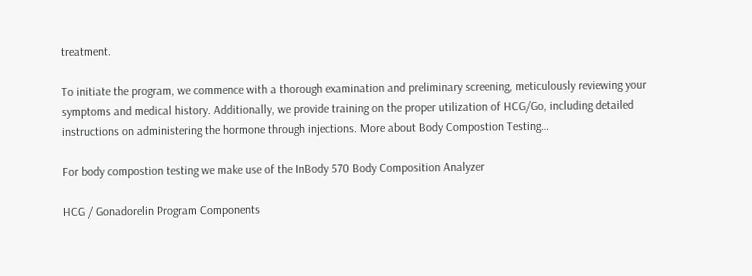treatment.

To initiate the program, we commence with a thorough examination and preliminary screening, meticulously reviewing your symptoms and medical history. Additionally, we provide training on the proper utilization of HCG/Go, including detailed instructions on administering the hormone through injections. More about Body Compostion Testing…

For body compostion testing we make use of the InBody 570 Body Composition Analyzer

HCG / Gonadorelin Program Components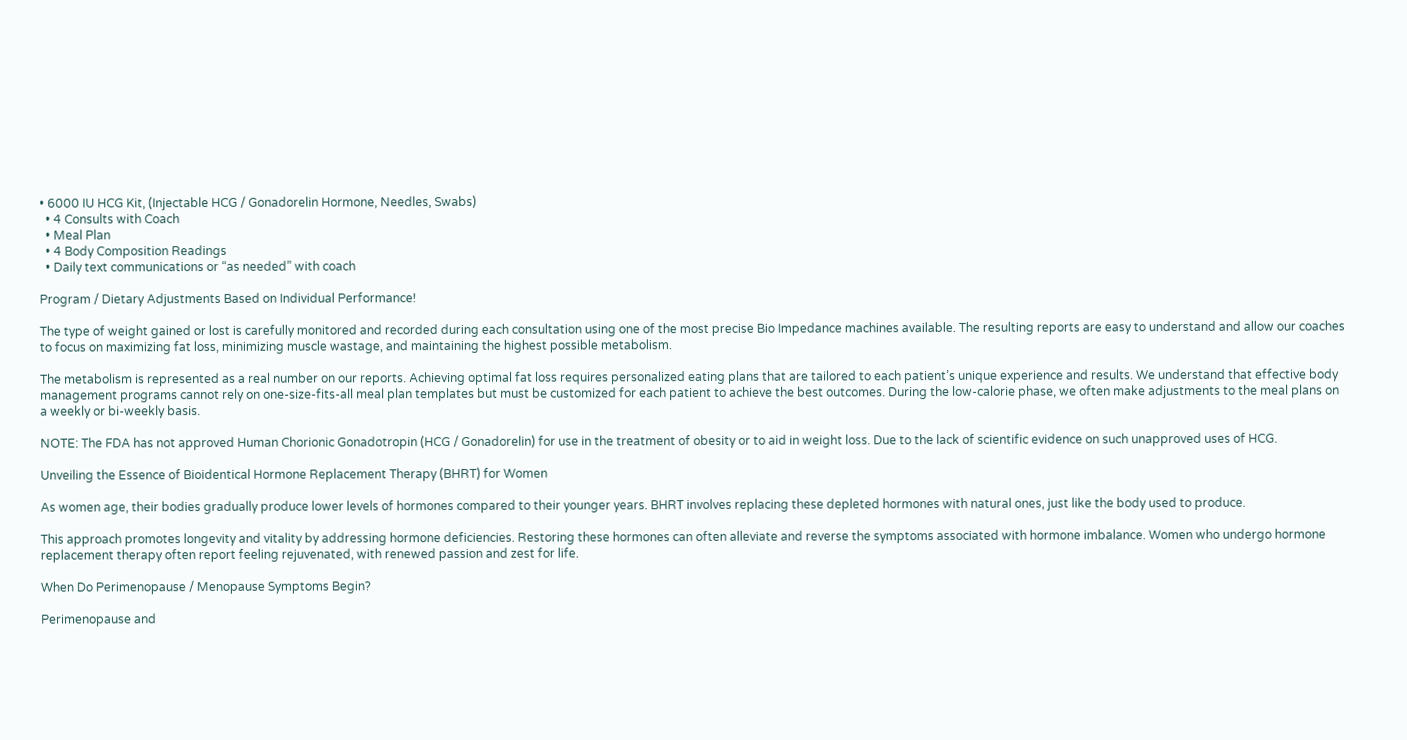• 6000 IU HCG Kit, (Injectable HCG / Gonadorelin Hormone, Needles, Swabs)
  • 4 Consults with Coach
  • Meal Plan
  • 4 Body Composition Readings
  • Daily text communications or “as needed” with coach

Program / Dietary Adjustments Based on Individual Performance!

The type of weight gained or lost is carefully monitored and recorded during each consultation using one of the most precise Bio Impedance machines available. The resulting reports are easy to understand and allow our coaches to focus on maximizing fat loss, minimizing muscle wastage, and maintaining the highest possible metabolism.

The metabolism is represented as a real number on our reports. Achieving optimal fat loss requires personalized eating plans that are tailored to each patient’s unique experience and results. We understand that effective body management programs cannot rely on one-size-fits-all meal plan templates but must be customized for each patient to achieve the best outcomes. During the low-calorie phase, we often make adjustments to the meal plans on a weekly or bi-weekly basis.

NOTE: The FDA has not approved Human Chorionic Gonadotropin (HCG / Gonadorelin) for use in the treatment of obesity or to aid in weight loss. Due to the lack of scientific evidence on such unapproved uses of HCG.

Unveiling the Essence of Bioidentical Hormone Replacement Therapy (BHRT) for Women

As women age, their bodies gradually produce lower levels of hormones compared to their younger years. BHRT involves replacing these depleted hormones with natural ones, just like the body used to produce.

This approach promotes longevity and vitality by addressing hormone deficiencies. Restoring these hormones can often alleviate and reverse the symptoms associated with hormone imbalance. Women who undergo hormone replacement therapy often report feeling rejuvenated, with renewed passion and zest for life.

When Do Perimenopause / Menopause Symptoms Begin?

Perimenopause and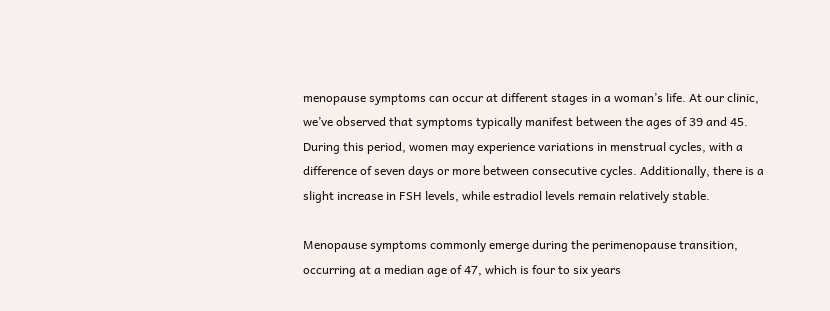menopause symptoms can occur at different stages in a woman’s life. At our clinic, we’ve observed that symptoms typically manifest between the ages of 39 and 45. During this period, women may experience variations in menstrual cycles, with a difference of seven days or more between consecutive cycles. Additionally, there is a slight increase in FSH levels, while estradiol levels remain relatively stable.

Menopause symptoms commonly emerge during the perimenopause transition, occurring at a median age of 47, which is four to six years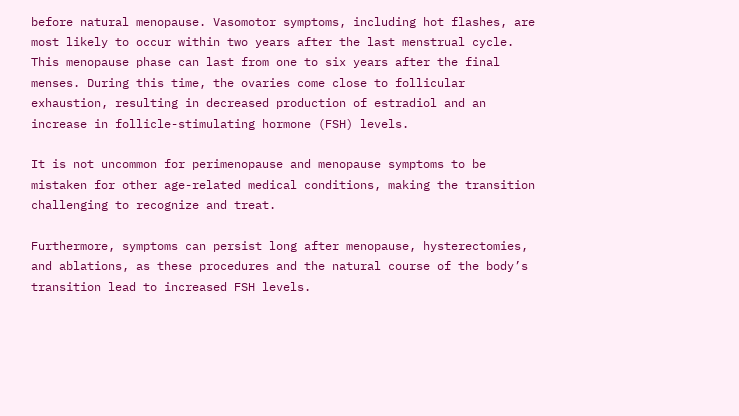before natural menopause. Vasomotor symptoms, including hot flashes, are most likely to occur within two years after the last menstrual cycle. This menopause phase can last from one to six years after the final menses. During this time, the ovaries come close to follicular exhaustion, resulting in decreased production of estradiol and an increase in follicle-stimulating hormone (FSH) levels.

It is not uncommon for perimenopause and menopause symptoms to be mistaken for other age-related medical conditions, making the transition challenging to recognize and treat.

Furthermore, symptoms can persist long after menopause, hysterectomies, and ablations, as these procedures and the natural course of the body’s transition lead to increased FSH levels.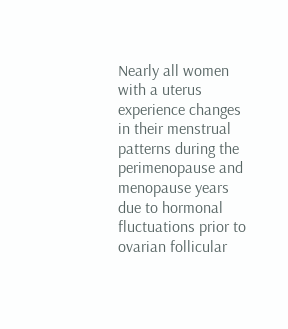Nearly all women with a uterus experience changes in their menstrual patterns during the perimenopause and menopause years due to hormonal fluctuations prior to ovarian follicular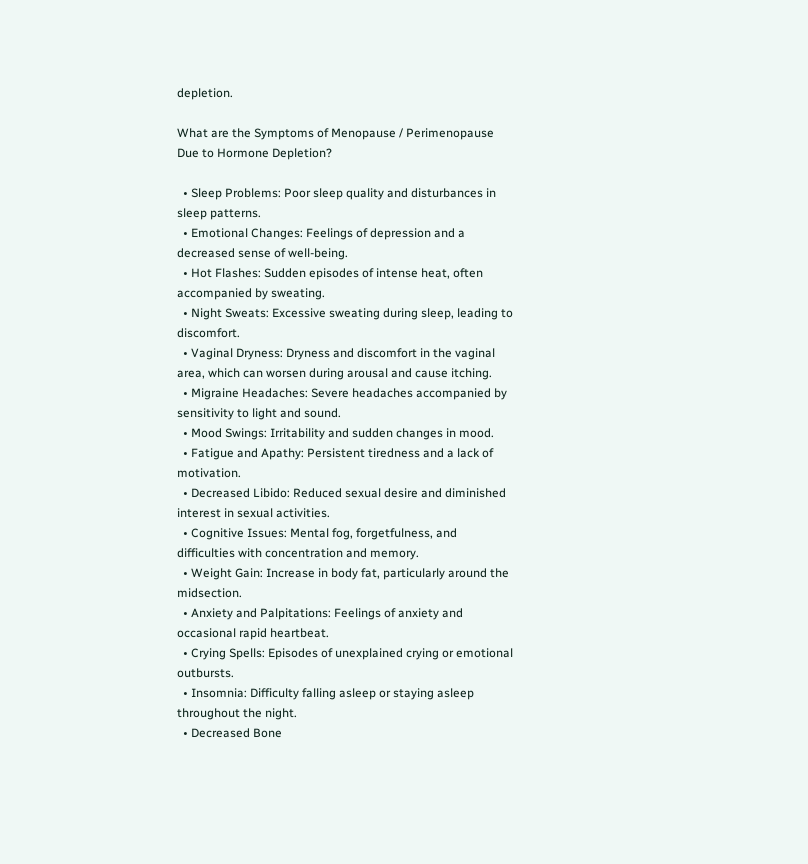depletion.

What are the Symptoms of Menopause / Perimenopause Due to Hormone Depletion?

  • Sleep Problems: Poor sleep quality and disturbances in sleep patterns.
  • Emotional Changes: Feelings of depression and a decreased sense of well-being.
  • Hot Flashes: Sudden episodes of intense heat, often accompanied by sweating.
  • Night Sweats: Excessive sweating during sleep, leading to discomfort.
  • Vaginal Dryness: Dryness and discomfort in the vaginal area, which can worsen during arousal and cause itching.
  • Migraine Headaches: Severe headaches accompanied by sensitivity to light and sound.
  • Mood Swings: Irritability and sudden changes in mood.
  • Fatigue and Apathy: Persistent tiredness and a lack of motivation.
  • Decreased Libido: Reduced sexual desire and diminished interest in sexual activities.
  • Cognitive Issues: Mental fog, forgetfulness, and difficulties with concentration and memory.
  • Weight Gain: Increase in body fat, particularly around the midsection.
  • Anxiety and Palpitations: Feelings of anxiety and occasional rapid heartbeat.
  • Crying Spells: Episodes of unexplained crying or emotional outbursts.
  • Insomnia: Difficulty falling asleep or staying asleep throughout the night.
  • Decreased Bone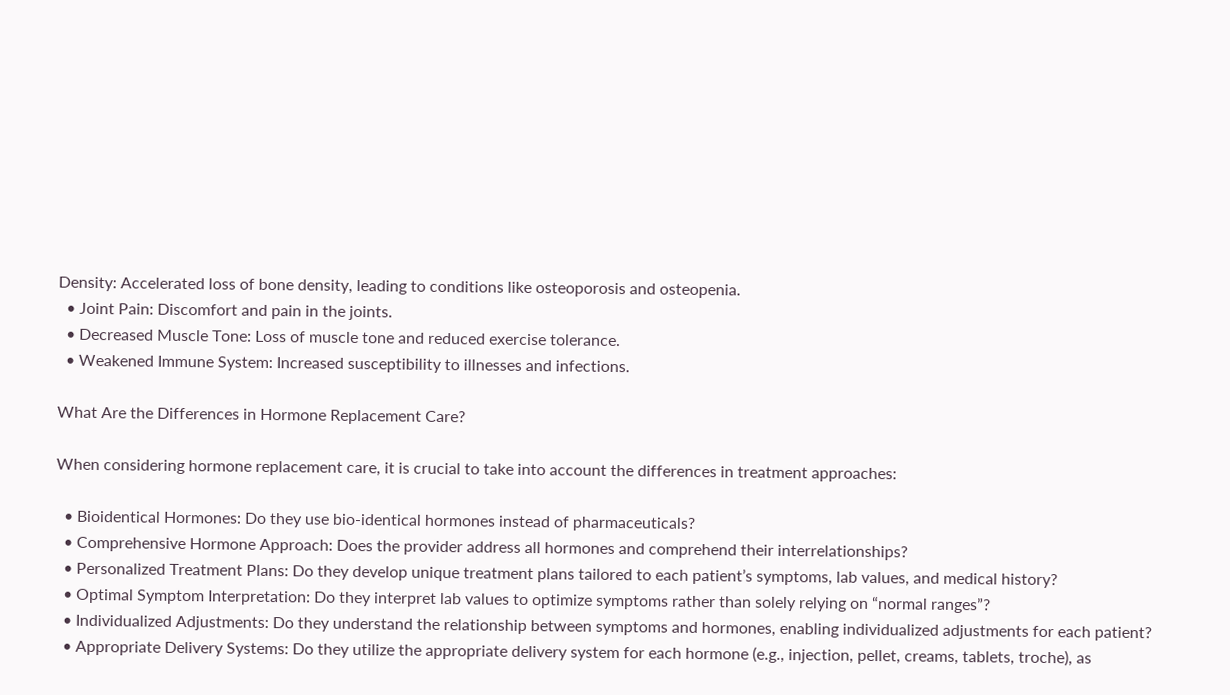Density: Accelerated loss of bone density, leading to conditions like osteoporosis and osteopenia.
  • Joint Pain: Discomfort and pain in the joints.
  • Decreased Muscle Tone: Loss of muscle tone and reduced exercise tolerance.
  • Weakened Immune System: Increased susceptibility to illnesses and infections.

What Are the Differences in Hormone Replacement Care?

When considering hormone replacement care, it is crucial to take into account the differences in treatment approaches:

  • Bioidentical Hormones: Do they use bio-identical hormones instead of pharmaceuticals?
  • Comprehensive Hormone Approach: Does the provider address all hormones and comprehend their interrelationships?
  • Personalized Treatment Plans: Do they develop unique treatment plans tailored to each patient’s symptoms, lab values, and medical history?
  • Optimal Symptom Interpretation: Do they interpret lab values to optimize symptoms rather than solely relying on “normal ranges”?
  • Individualized Adjustments: Do they understand the relationship between symptoms and hormones, enabling individualized adjustments for each patient?
  • Appropriate Delivery Systems: Do they utilize the appropriate delivery system for each hormone (e.g., injection, pellet, creams, tablets, troche), as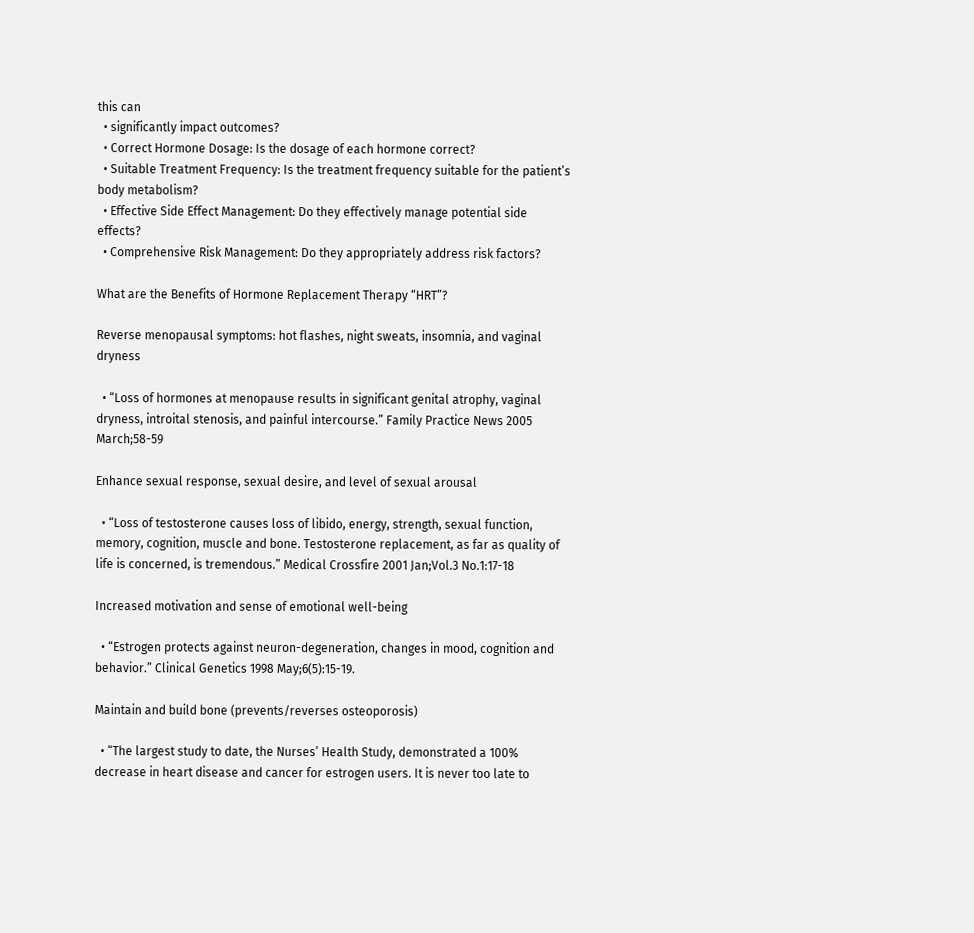this can
  • significantly impact outcomes?
  • Correct Hormone Dosage: Is the dosage of each hormone correct?
  • Suitable Treatment Frequency: Is the treatment frequency suitable for the patient’s body metabolism?
  • Effective Side Effect Management: Do they effectively manage potential side effects?
  • Comprehensive Risk Management: Do they appropriately address risk factors?

What are the Benefits of Hormone Replacement Therapy “HRT”?

Reverse menopausal symptoms: hot flashes, night sweats, insomnia, and vaginal dryness

  • “Loss of hormones at menopause results in significant genital atrophy, vaginal dryness, introital stenosis, and painful intercourse.” Family Practice News 2005 March;58-59

Enhance sexual response, sexual desire, and level of sexual arousal

  • “Loss of testosterone causes loss of libido, energy, strength, sexual function, memory, cognition, muscle and bone. Testosterone replacement, as far as quality of life is concerned, is tremendous.” Medical Crossfire 2001 Jan;Vol.3 No.1:17-18

Increased motivation and sense of emotional well-being

  • “Estrogen protects against neuron-degeneration, changes in mood, cognition and behavior.” Clinical Genetics 1998 May;6(5):15-19.

Maintain and build bone (prevents/reverses osteoporosis)

  • “The largest study to date, the Nurses’ Health Study, demonstrated a 100% decrease in heart disease and cancer for estrogen users. It is never too late to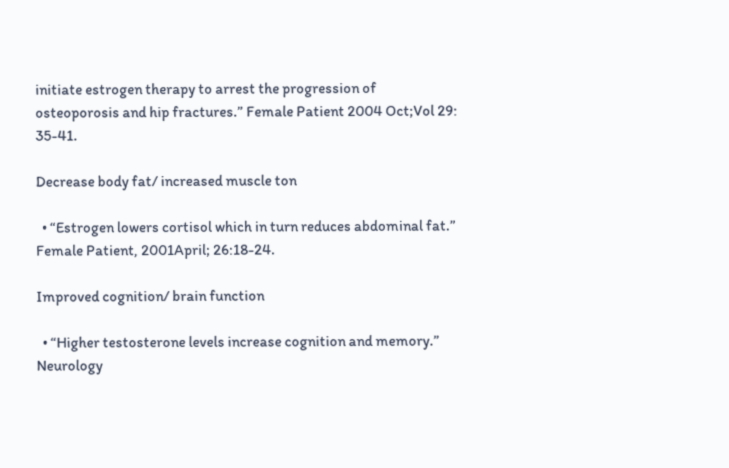initiate estrogen therapy to arrest the progression of osteoporosis and hip fractures.” Female Patient 2004 Oct;Vol 29: 35-41.

Decrease body fat/ increased muscle ton

  • “Estrogen lowers cortisol which in turn reduces abdominal fat.” Female Patient, 2001April; 26:18-24.

Improved cognition/ brain function

  • “Higher testosterone levels increase cognition and memory.” Neurology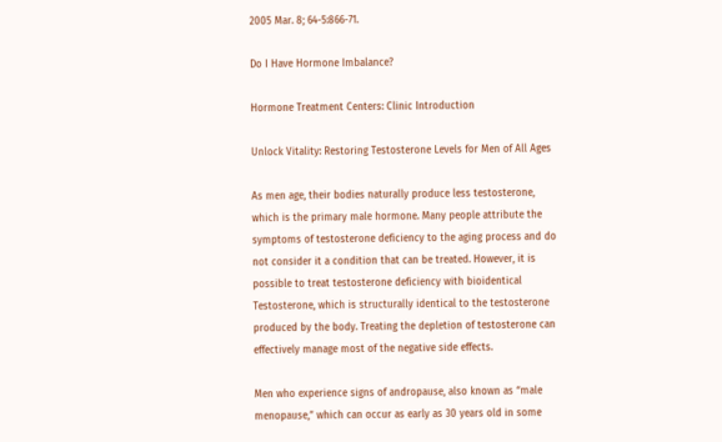2005 Mar. 8; 64-5:866-71.

Do I Have Hormone Imbalance?

Hormone Treatment Centers: Clinic Introduction

Unlock Vitality: Restoring Testosterone Levels for Men of All Ages

As men age, their bodies naturally produce less testosterone, which is the primary male hormone. Many people attribute the symptoms of testosterone deficiency to the aging process and do not consider it a condition that can be treated. However, it is possible to treat testosterone deficiency with bioidentical Testosterone, which is structurally identical to the testosterone produced by the body. Treating the depletion of testosterone can effectively manage most of the negative side effects.

Men who experience signs of andropause, also known as “male menopause,” which can occur as early as 30 years old in some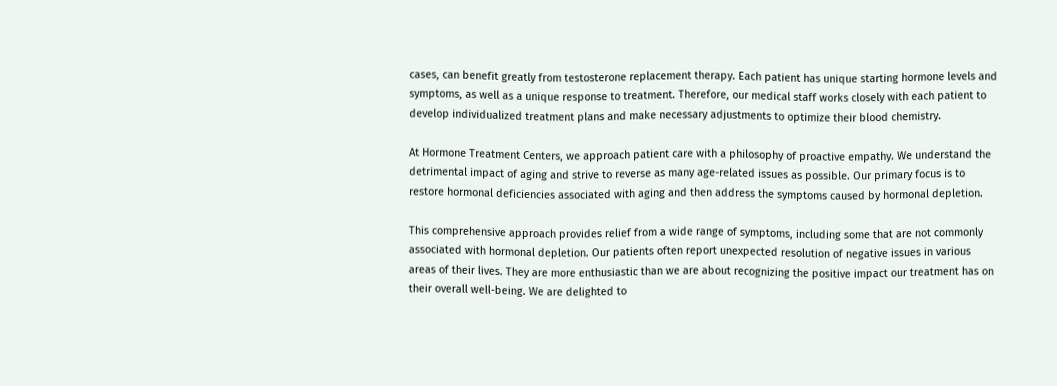cases, can benefit greatly from testosterone replacement therapy. Each patient has unique starting hormone levels and symptoms, as well as a unique response to treatment. Therefore, our medical staff works closely with each patient to develop individualized treatment plans and make necessary adjustments to optimize their blood chemistry.

At Hormone Treatment Centers, we approach patient care with a philosophy of proactive empathy. We understand the detrimental impact of aging and strive to reverse as many age-related issues as possible. Our primary focus is to restore hormonal deficiencies associated with aging and then address the symptoms caused by hormonal depletion.

This comprehensive approach provides relief from a wide range of symptoms, including some that are not commonly associated with hormonal depletion. Our patients often report unexpected resolution of negative issues in various areas of their lives. They are more enthusiastic than we are about recognizing the positive impact our treatment has on their overall well-being. We are delighted to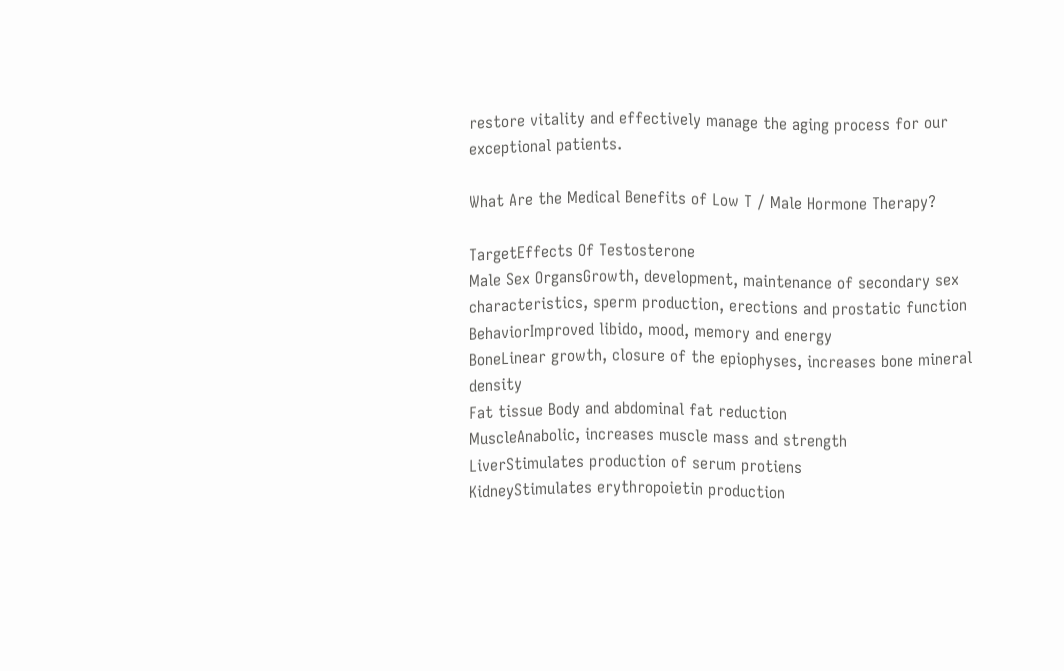restore vitality and effectively manage the aging process for our exceptional patients.

What Are the Medical Benefits of Low T / Male Hormone Therapy?

TargetEffects Of Testosterone
Male Sex OrgansGrowth, development, maintenance of secondary sex characteristics, sperm production, erections and prostatic function
BehaviorImproved libido, mood, memory and energy
BoneLinear growth, closure of the epiophyses, increases bone mineral density
Fat tissue Body and abdominal fat reduction
MuscleAnabolic, increases muscle mass and strength
LiverStimulates production of serum protiens
KidneyStimulates erythropoietin production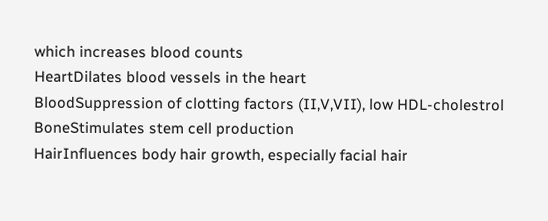which increases blood counts
HeartDilates blood vessels in the heart
BloodSuppression of clotting factors (II,V,VII), low HDL-cholestrol
BoneStimulates stem cell production
HairInfluences body hair growth, especially facial hair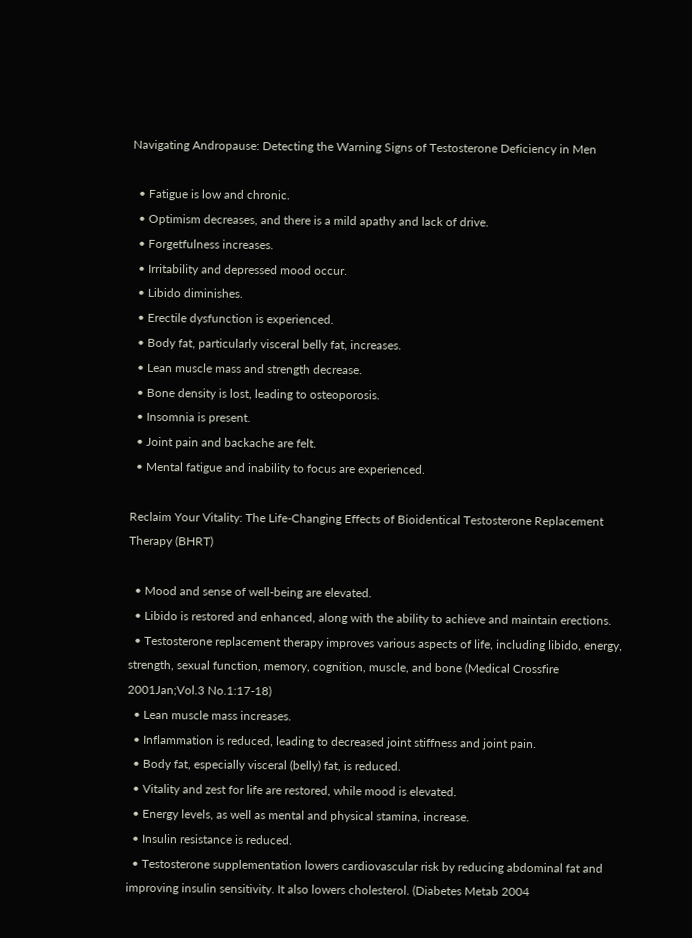Navigating Andropause: Detecting the Warning Signs of Testosterone Deficiency in Men

  • Fatigue is low and chronic.
  • Optimism decreases, and there is a mild apathy and lack of drive.
  • Forgetfulness increases.
  • Irritability and depressed mood occur.
  • Libido diminishes.
  • Erectile dysfunction is experienced.
  • Body fat, particularly visceral belly fat, increases.
  • Lean muscle mass and strength decrease.
  • Bone density is lost, leading to osteoporosis.
  • Insomnia is present.
  • Joint pain and backache are felt.
  • Mental fatigue and inability to focus are experienced.

Reclaim Your Vitality: The Life-Changing Effects of Bioidentical Testosterone Replacement Therapy (BHRT)

  • Mood and sense of well-being are elevated.
  • Libido is restored and enhanced, along with the ability to achieve and maintain erections.
  • Testosterone replacement therapy improves various aspects of life, including libido, energy, strength, sexual function, memory, cognition, muscle, and bone (Medical Crossfire 2001Jan;Vol.3 No.1:17-18)
  • Lean muscle mass increases.
  • Inflammation is reduced, leading to decreased joint stiffness and joint pain.
  • Body fat, especially visceral (belly) fat, is reduced.
  • Vitality and zest for life are restored, while mood is elevated.
  • Energy levels, as well as mental and physical stamina, increase.
  • Insulin resistance is reduced.
  • Testosterone supplementation lowers cardiovascular risk by reducing abdominal fat and improving insulin sensitivity. It also lowers cholesterol. (Diabetes Metab 2004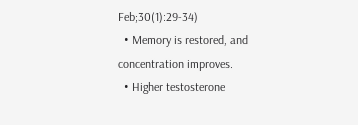Feb;30(1):29-34)
  • Memory is restored, and concentration improves.
  • Higher testosterone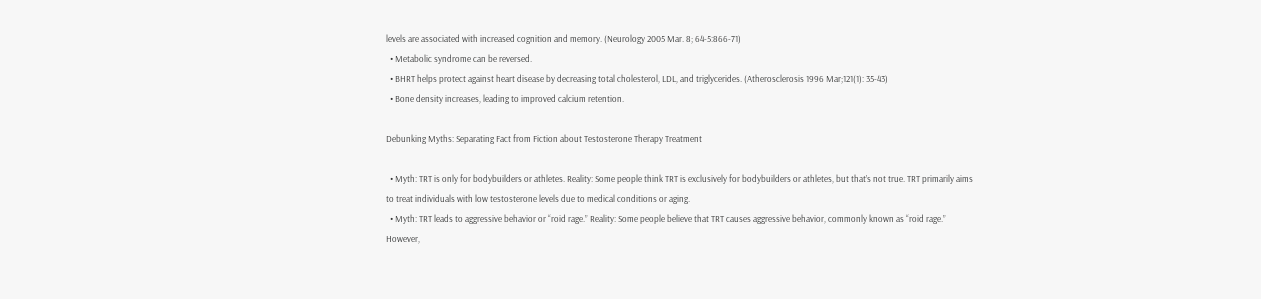levels are associated with increased cognition and memory. (Neurology 2005 Mar. 8; 64-5:866-71)
  • Metabolic syndrome can be reversed.
  • BHRT helps protect against heart disease by decreasing total cholesterol, LDL, and triglycerides. (Atherosclerosis 1996 Mar;121(1): 35-43)
  • Bone density increases, leading to improved calcium retention.

Debunking Myths: Separating Fact from Fiction about Testosterone Therapy Treatment

  • Myth: TRT is only for bodybuilders or athletes. Reality: Some people think TRT is exclusively for bodybuilders or athletes, but that’s not true. TRT primarily aims to treat individuals with low testosterone levels due to medical conditions or aging.
  • Myth: TRT leads to aggressive behavior or “roid rage.” Reality: Some people believe that TRT causes aggressive behavior, commonly known as “roid rage.” However,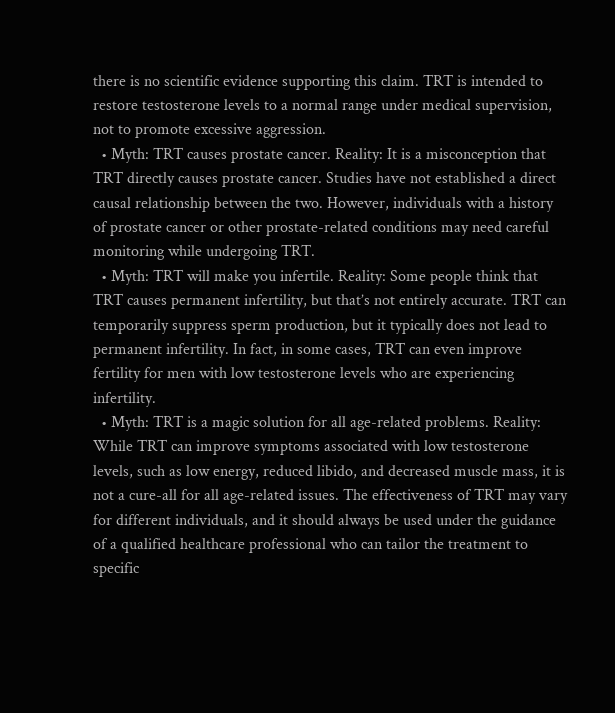there is no scientific evidence supporting this claim. TRT is intended to restore testosterone levels to a normal range under medical supervision, not to promote excessive aggression.
  • Myth: TRT causes prostate cancer. Reality: It is a misconception that TRT directly causes prostate cancer. Studies have not established a direct causal relationship between the two. However, individuals with a history of prostate cancer or other prostate-related conditions may need careful monitoring while undergoing TRT.
  • Myth: TRT will make you infertile. Reality: Some people think that TRT causes permanent infertility, but that’s not entirely accurate. TRT can temporarily suppress sperm production, but it typically does not lead to permanent infertility. In fact, in some cases, TRT can even improve fertility for men with low testosterone levels who are experiencing infertility.
  • Myth: TRT is a magic solution for all age-related problems. Reality: While TRT can improve symptoms associated with low testosterone levels, such as low energy, reduced libido, and decreased muscle mass, it is not a cure-all for all age-related issues. The effectiveness of TRT may vary for different individuals, and it should always be used under the guidance of a qualified healthcare professional who can tailor the treatment to specific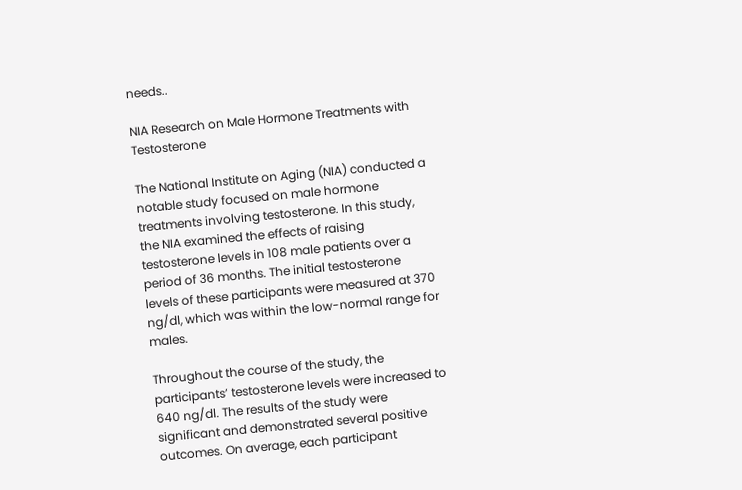needs..

NIA Research on Male Hormone Treatments with Testosterone

The National Institute on Aging (NIA) conducted a notable study focused on male hormone treatments involving testosterone. In this study, the NIA examined the effects of raising testosterone levels in 108 male patients over a period of 36 months. The initial testosterone levels of these participants were measured at 370 ng/dl, which was within the low-normal range for males.

Throughout the course of the study, the participants’ testosterone levels were increased to 640 ng/dl. The results of the study were significant and demonstrated several positive outcomes. On average, each participant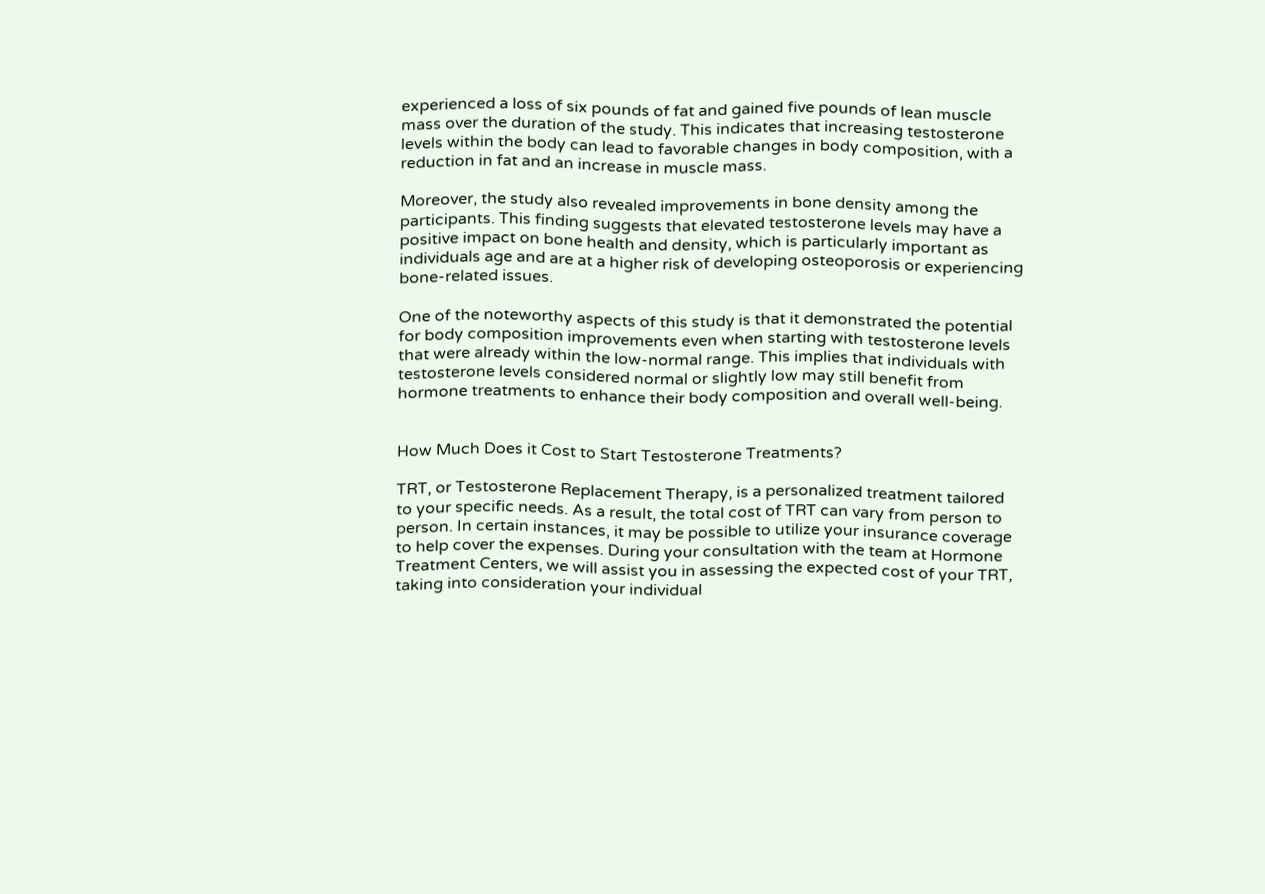experienced a loss of six pounds of fat and gained five pounds of lean muscle mass over the duration of the study. This indicates that increasing testosterone levels within the body can lead to favorable changes in body composition, with a reduction in fat and an increase in muscle mass.

Moreover, the study also revealed improvements in bone density among the participants. This finding suggests that elevated testosterone levels may have a positive impact on bone health and density, which is particularly important as individuals age and are at a higher risk of developing osteoporosis or experiencing bone-related issues.

One of the noteworthy aspects of this study is that it demonstrated the potential for body composition improvements even when starting with testosterone levels that were already within the low-normal range. This implies that individuals with testosterone levels considered normal or slightly low may still benefit from hormone treatments to enhance their body composition and overall well-being.


How Much Does it Cost to Start Testosterone Treatments?

TRT, or Testosterone Replacement Therapy, is a personalized treatment tailored to your specific needs. As a result, the total cost of TRT can vary from person to person. In certain instances, it may be possible to utilize your insurance coverage to help cover the expenses. During your consultation with the team at Hormone Treatment Centers, we will assist you in assessing the expected cost of your TRT, taking into consideration your individual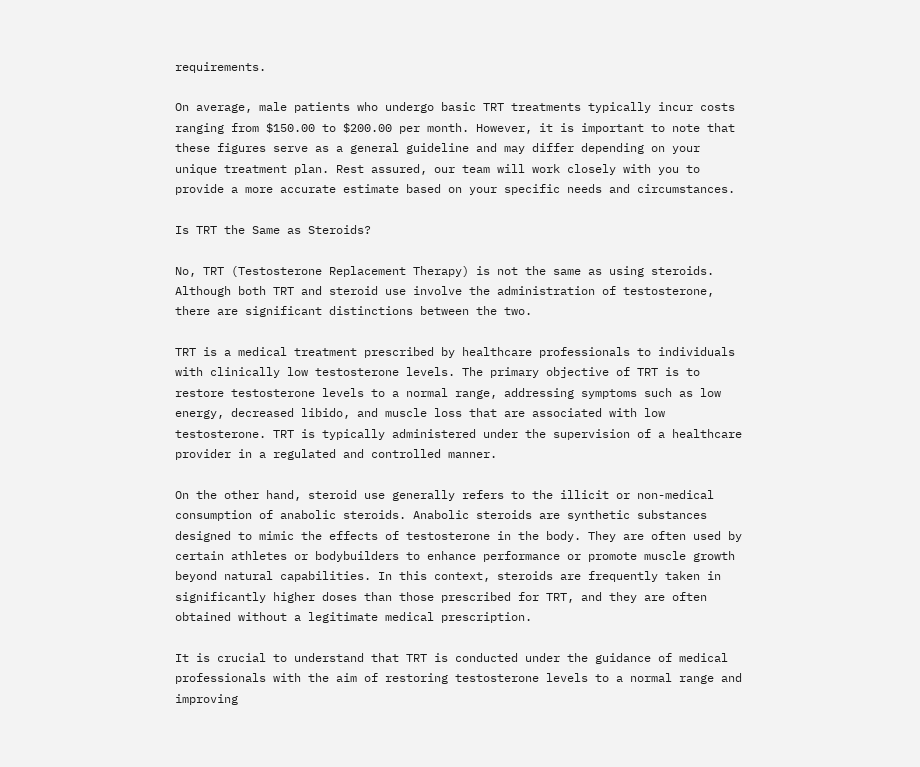requirements.

On average, male patients who undergo basic TRT treatments typically incur costs ranging from $150.00 to $200.00 per month. However, it is important to note that these figures serve as a general guideline and may differ depending on your unique treatment plan. Rest assured, our team will work closely with you to provide a more accurate estimate based on your specific needs and circumstances.

Is TRT the Same as Steroids?

No, TRT (Testosterone Replacement Therapy) is not the same as using steroids. Although both TRT and steroid use involve the administration of testosterone, there are significant distinctions between the two.

TRT is a medical treatment prescribed by healthcare professionals to individuals with clinically low testosterone levels. The primary objective of TRT is to restore testosterone levels to a normal range, addressing symptoms such as low energy, decreased libido, and muscle loss that are associated with low testosterone. TRT is typically administered under the supervision of a healthcare provider in a regulated and controlled manner.

On the other hand, steroid use generally refers to the illicit or non-medical consumption of anabolic steroids. Anabolic steroids are synthetic substances designed to mimic the effects of testosterone in the body. They are often used by certain athletes or bodybuilders to enhance performance or promote muscle growth beyond natural capabilities. In this context, steroids are frequently taken in significantly higher doses than those prescribed for TRT, and they are often obtained without a legitimate medical prescription.

It is crucial to understand that TRT is conducted under the guidance of medical professionals with the aim of restoring testosterone levels to a normal range and improving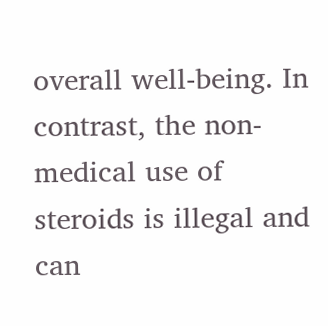overall well-being. In contrast, the non-medical use of steroids is illegal and can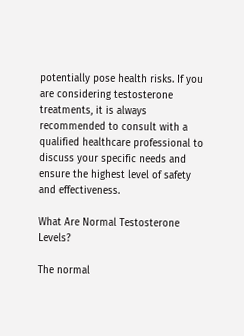potentially pose health risks. If you are considering testosterone treatments, it is always recommended to consult with a qualified healthcare professional to discuss your specific needs and ensure the highest level of safety and effectiveness.

What Are Normal Testosterone Levels?

The normal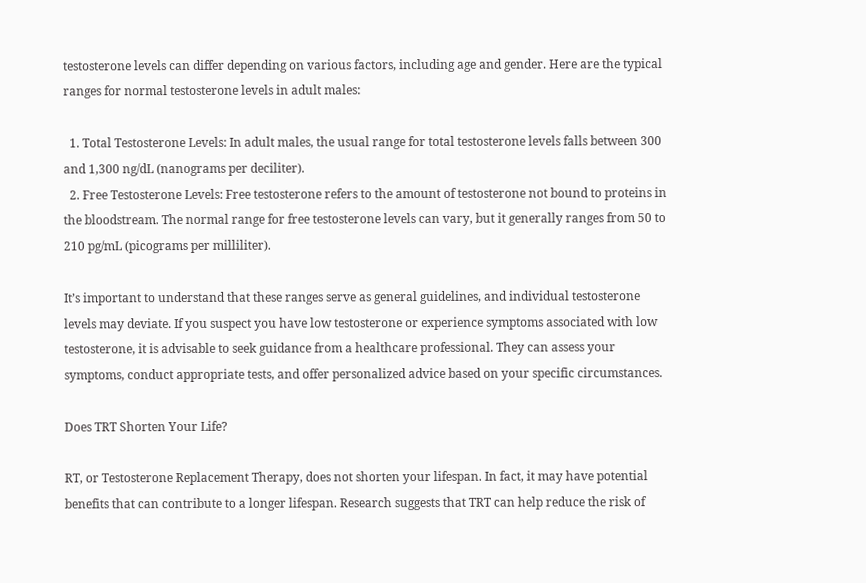testosterone levels can differ depending on various factors, including age and gender. Here are the typical ranges for normal testosterone levels in adult males:

  1. Total Testosterone Levels: In adult males, the usual range for total testosterone levels falls between 300 and 1,300 ng/dL (nanograms per deciliter).
  2. Free Testosterone Levels: Free testosterone refers to the amount of testosterone not bound to proteins in the bloodstream. The normal range for free testosterone levels can vary, but it generally ranges from 50 to 210 pg/mL (picograms per milliliter).

It’s important to understand that these ranges serve as general guidelines, and individual testosterone levels may deviate. If you suspect you have low testosterone or experience symptoms associated with low testosterone, it is advisable to seek guidance from a healthcare professional. They can assess your symptoms, conduct appropriate tests, and offer personalized advice based on your specific circumstances.

Does TRT Shorten Your Life?

RT, or Testosterone Replacement Therapy, does not shorten your lifespan. In fact, it may have potential benefits that can contribute to a longer lifespan. Research suggests that TRT can help reduce the risk of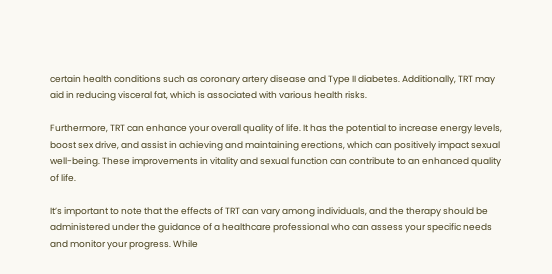certain health conditions such as coronary artery disease and Type II diabetes. Additionally, TRT may aid in reducing visceral fat, which is associated with various health risks.

Furthermore, TRT can enhance your overall quality of life. It has the potential to increase energy levels, boost sex drive, and assist in achieving and maintaining erections, which can positively impact sexual well-being. These improvements in vitality and sexual function can contribute to an enhanced quality of life.

It’s important to note that the effects of TRT can vary among individuals, and the therapy should be administered under the guidance of a healthcare professional who can assess your specific needs and monitor your progress. While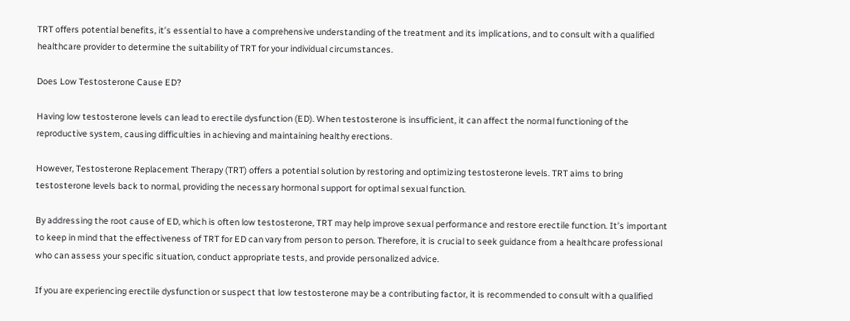TRT offers potential benefits, it’s essential to have a comprehensive understanding of the treatment and its implications, and to consult with a qualified healthcare provider to determine the suitability of TRT for your individual circumstances.

Does Low Testosterone Cause ED?

Having low testosterone levels can lead to erectile dysfunction (ED). When testosterone is insufficient, it can affect the normal functioning of the reproductive system, causing difficulties in achieving and maintaining healthy erections.

However, Testosterone Replacement Therapy (TRT) offers a potential solution by restoring and optimizing testosterone levels. TRT aims to bring testosterone levels back to normal, providing the necessary hormonal support for optimal sexual function.

By addressing the root cause of ED, which is often low testosterone, TRT may help improve sexual performance and restore erectile function. It’s important to keep in mind that the effectiveness of TRT for ED can vary from person to person. Therefore, it is crucial to seek guidance from a healthcare professional who can assess your specific situation, conduct appropriate tests, and provide personalized advice.

If you are experiencing erectile dysfunction or suspect that low testosterone may be a contributing factor, it is recommended to consult with a qualified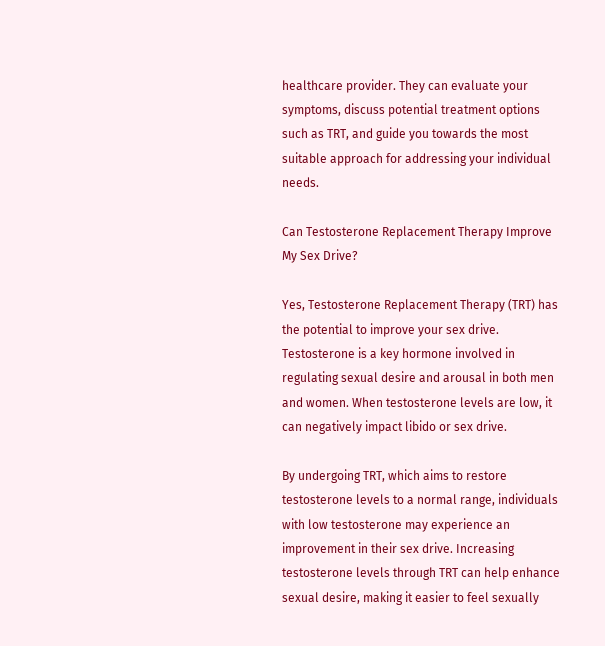healthcare provider. They can evaluate your symptoms, discuss potential treatment options such as TRT, and guide you towards the most suitable approach for addressing your individual needs.

Can Testosterone Replacement Therapy Improve My Sex Drive?

Yes, Testosterone Replacement Therapy (TRT) has the potential to improve your sex drive. Testosterone is a key hormone involved in regulating sexual desire and arousal in both men and women. When testosterone levels are low, it can negatively impact libido or sex drive.

By undergoing TRT, which aims to restore testosterone levels to a normal range, individuals with low testosterone may experience an improvement in their sex drive. Increasing testosterone levels through TRT can help enhance sexual desire, making it easier to feel sexually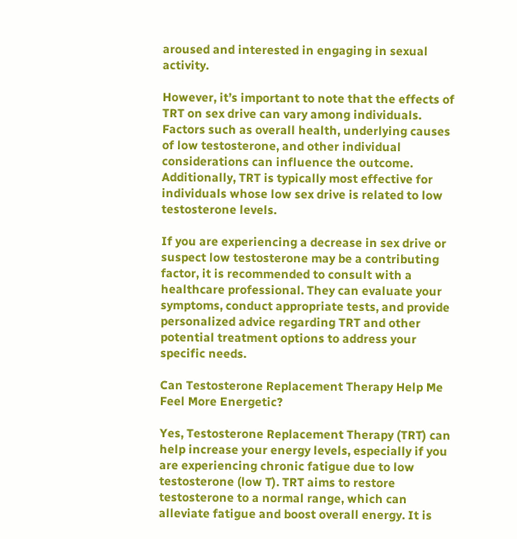aroused and interested in engaging in sexual activity.

However, it’s important to note that the effects of TRT on sex drive can vary among individuals. Factors such as overall health, underlying causes of low testosterone, and other individual considerations can influence the outcome. Additionally, TRT is typically most effective for individuals whose low sex drive is related to low testosterone levels.

If you are experiencing a decrease in sex drive or suspect low testosterone may be a contributing factor, it is recommended to consult with a healthcare professional. They can evaluate your symptoms, conduct appropriate tests, and provide personalized advice regarding TRT and other potential treatment options to address your specific needs.

Can Testosterone Replacement Therapy Help Me Feel More Energetic?

Yes, Testosterone Replacement Therapy (TRT) can help increase your energy levels, especially if you are experiencing chronic fatigue due to low testosterone (low T). TRT aims to restore testosterone to a normal range, which can alleviate fatigue and boost overall energy. It is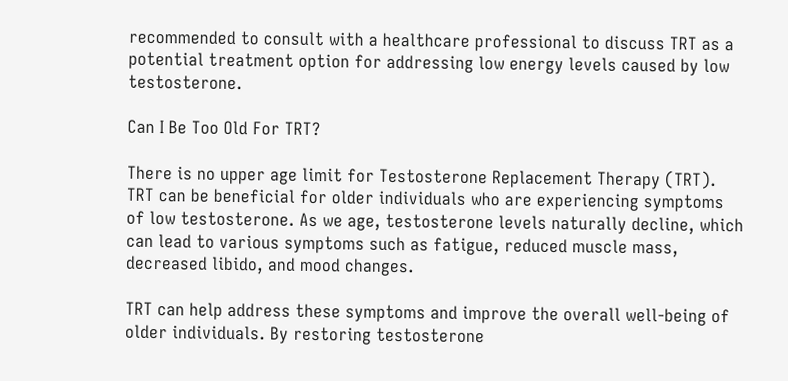recommended to consult with a healthcare professional to discuss TRT as a potential treatment option for addressing low energy levels caused by low testosterone.

Can I Be Too Old For TRT?

There is no upper age limit for Testosterone Replacement Therapy (TRT). TRT can be beneficial for older individuals who are experiencing symptoms of low testosterone. As we age, testosterone levels naturally decline, which can lead to various symptoms such as fatigue, reduced muscle mass, decreased libido, and mood changes.

TRT can help address these symptoms and improve the overall well-being of older individuals. By restoring testosterone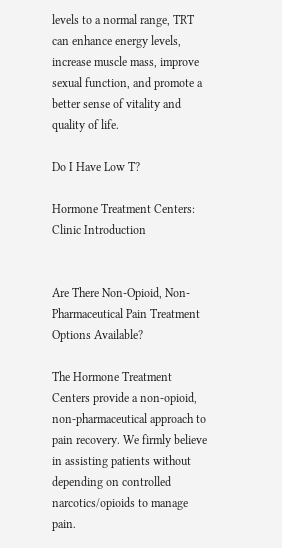levels to a normal range, TRT can enhance energy levels, increase muscle mass, improve sexual function, and promote a better sense of vitality and quality of life.

Do I Have Low T?

Hormone Treatment Centers: Clinic Introduction


Are There Non-Opioid, Non-Pharmaceutical Pain Treatment Options Available?

The Hormone Treatment Centers provide a non-opioid, non-pharmaceutical approach to pain recovery. We firmly believe in assisting patients without depending on controlled narcotics/opioids to manage pain.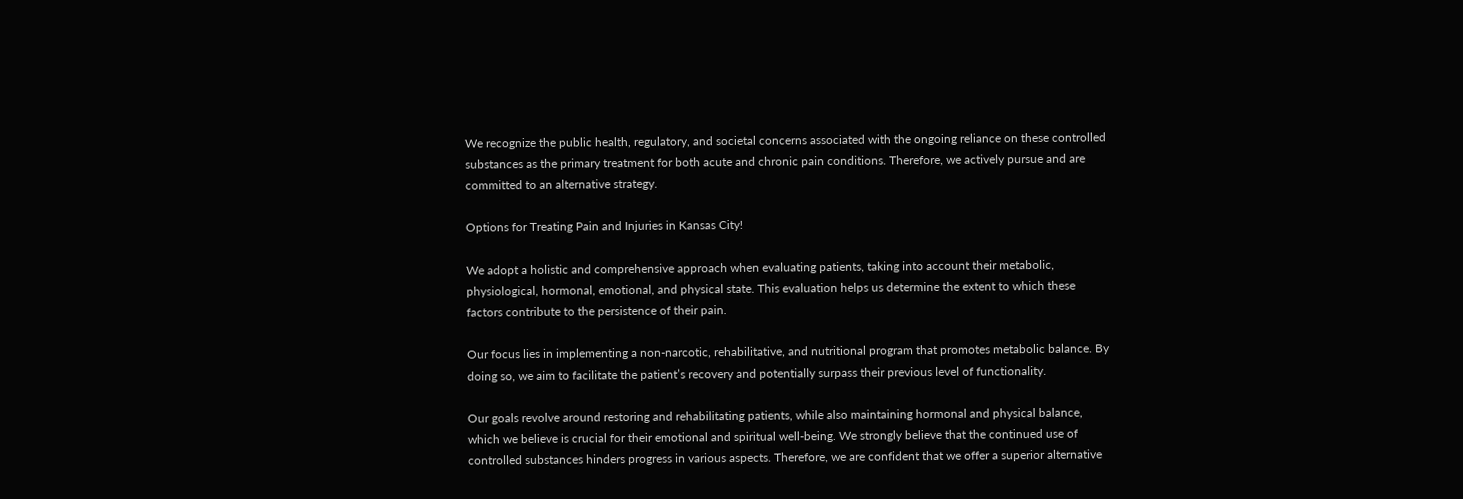We recognize the public health, regulatory, and societal concerns associated with the ongoing reliance on these controlled substances as the primary treatment for both acute and chronic pain conditions. Therefore, we actively pursue and are committed to an alternative strategy.

Options for Treating Pain and Injuries in Kansas City!

We adopt a holistic and comprehensive approach when evaluating patients, taking into account their metabolic, physiological, hormonal, emotional, and physical state. This evaluation helps us determine the extent to which these factors contribute to the persistence of their pain.

Our focus lies in implementing a non-narcotic, rehabilitative, and nutritional program that promotes metabolic balance. By doing so, we aim to facilitate the patient’s recovery and potentially surpass their previous level of functionality.

Our goals revolve around restoring and rehabilitating patients, while also maintaining hormonal and physical balance, which we believe is crucial for their emotional and spiritual well-being. We strongly believe that the continued use of controlled substances hinders progress in various aspects. Therefore, we are confident that we offer a superior alternative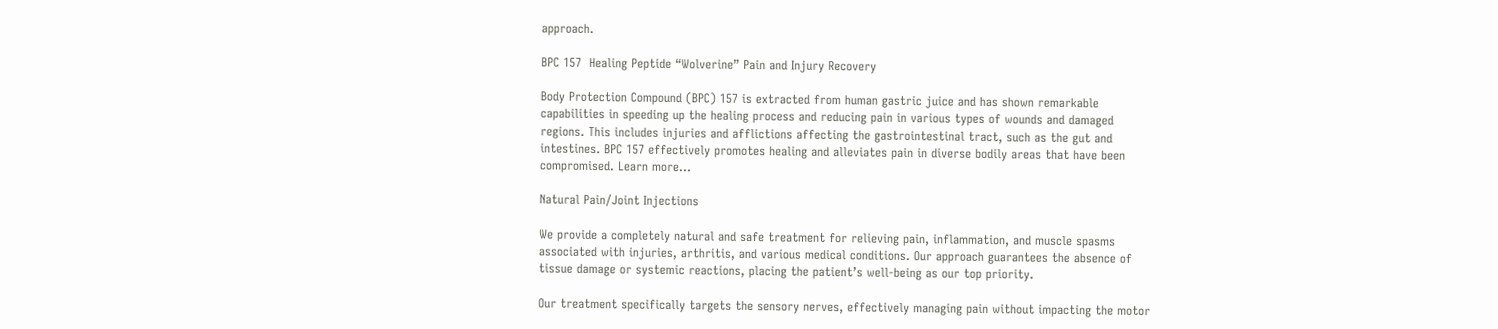approach.

BPC 157  Healing Peptide “Wolverine” Pain and Injury Recovery

Body Protection Compound (BPC) 157 is extracted from human gastric juice and has shown remarkable capabilities in speeding up the healing process and reducing pain in various types of wounds and damaged regions. This includes injuries and afflictions affecting the gastrointestinal tract, such as the gut and intestines. BPC 157 effectively promotes healing and alleviates pain in diverse bodily areas that have been compromised. Learn more…

Natural Pain/Joint Injections

We provide a completely natural and safe treatment for relieving pain, inflammation, and muscle spasms associated with injuries, arthritis, and various medical conditions. Our approach guarantees the absence of tissue damage or systemic reactions, placing the patient’s well-being as our top priority.

Our treatment specifically targets the sensory nerves, effectively managing pain without impacting the motor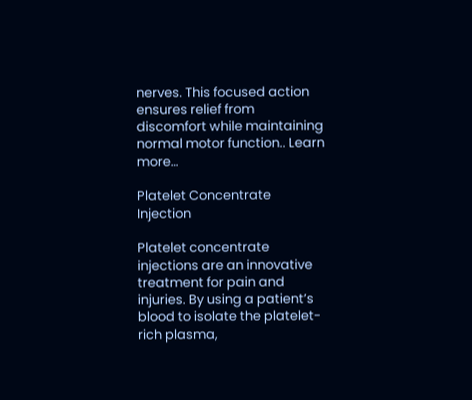nerves. This focused action ensures relief from discomfort while maintaining normal motor function.. Learn more…

Platelet Concentrate Injection

Platelet concentrate injections are an innovative treatment for pain and injuries. By using a patient’s blood to isolate the platelet-rich plasma,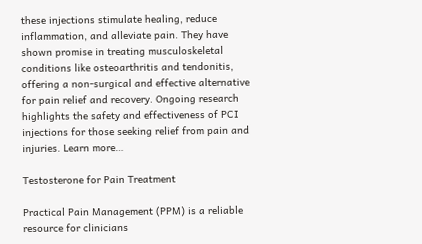these injections stimulate healing, reduce inflammation, and alleviate pain. They have shown promise in treating musculoskeletal conditions like osteoarthritis and tendonitis, offering a non-surgical and effective alternative for pain relief and recovery. Ongoing research highlights the safety and effectiveness of PCI injections for those seeking relief from pain and injuries. Learn more…

Testosterone for Pain Treatment

Practical Pain Management (PPM) is a reliable resource for clinicians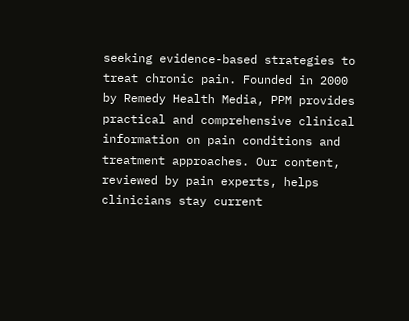seeking evidence-based strategies to treat chronic pain. Founded in 2000 by Remedy Health Media, PPM provides practical and comprehensive clinical information on pain conditions and treatment approaches. Our content, reviewed by pain experts, helps clinicians stay current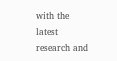with the latest research and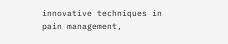innovative techniques in pain management,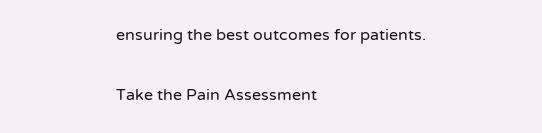ensuring the best outcomes for patients.

Take the Pain Assessment